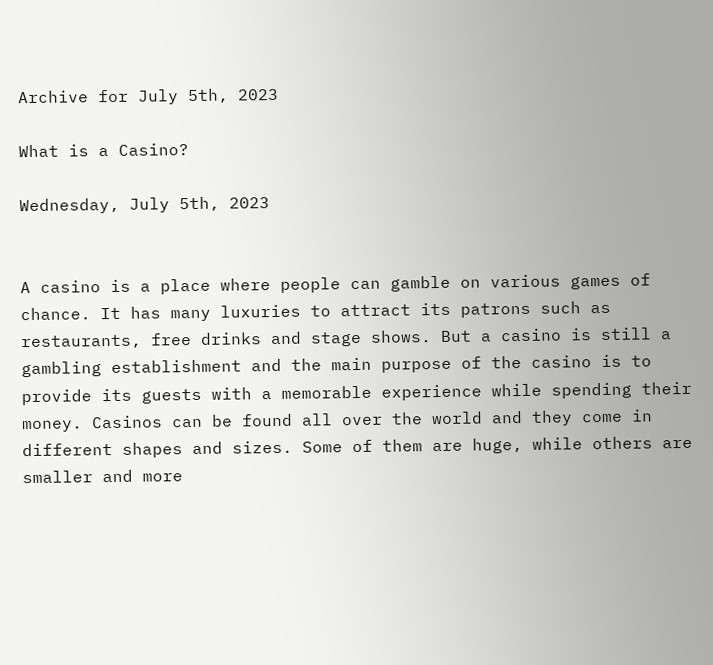Archive for July 5th, 2023

What is a Casino?

Wednesday, July 5th, 2023


A casino is a place where people can gamble on various games of chance. It has many luxuries to attract its patrons such as restaurants, free drinks and stage shows. But a casino is still a gambling establishment and the main purpose of the casino is to provide its guests with a memorable experience while spending their money. Casinos can be found all over the world and they come in different shapes and sizes. Some of them are huge, while others are smaller and more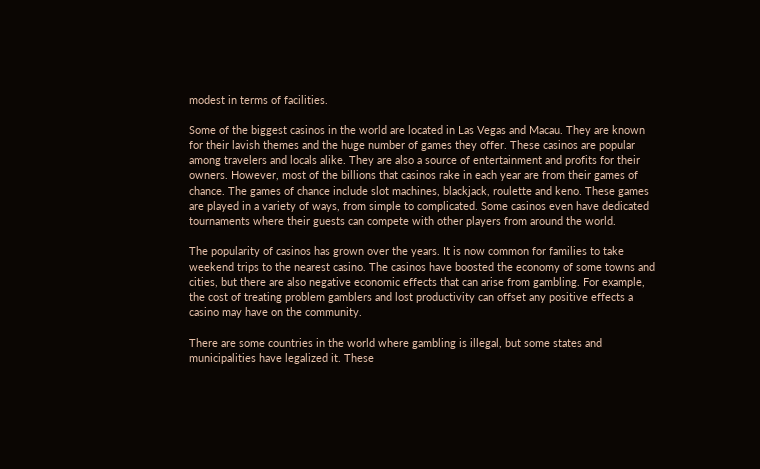modest in terms of facilities.

Some of the biggest casinos in the world are located in Las Vegas and Macau. They are known for their lavish themes and the huge number of games they offer. These casinos are popular among travelers and locals alike. They are also a source of entertainment and profits for their owners. However, most of the billions that casinos rake in each year are from their games of chance. The games of chance include slot machines, blackjack, roulette and keno. These games are played in a variety of ways, from simple to complicated. Some casinos even have dedicated tournaments where their guests can compete with other players from around the world.

The popularity of casinos has grown over the years. It is now common for families to take weekend trips to the nearest casino. The casinos have boosted the economy of some towns and cities, but there are also negative economic effects that can arise from gambling. For example, the cost of treating problem gamblers and lost productivity can offset any positive effects a casino may have on the community.

There are some countries in the world where gambling is illegal, but some states and municipalities have legalized it. These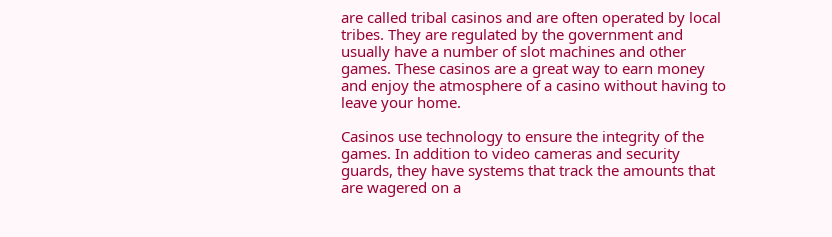are called tribal casinos and are often operated by local tribes. They are regulated by the government and usually have a number of slot machines and other games. These casinos are a great way to earn money and enjoy the atmosphere of a casino without having to leave your home.

Casinos use technology to ensure the integrity of the games. In addition to video cameras and security guards, they have systems that track the amounts that are wagered on a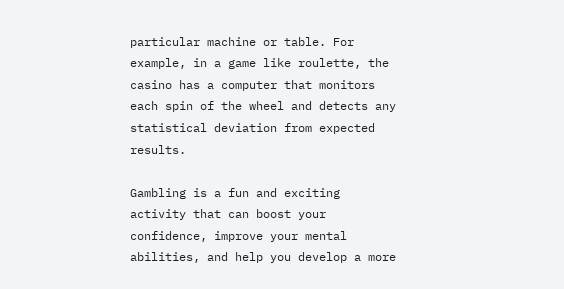particular machine or table. For example, in a game like roulette, the casino has a computer that monitors each spin of the wheel and detects any statistical deviation from expected results.

Gambling is a fun and exciting activity that can boost your confidence, improve your mental abilities, and help you develop a more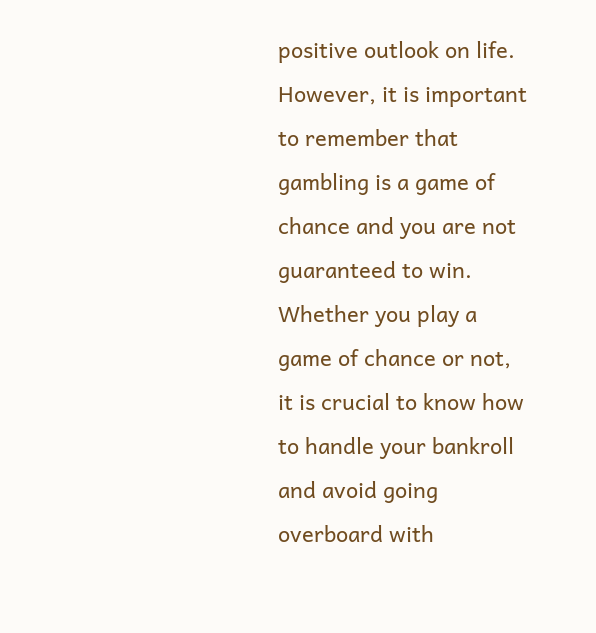positive outlook on life. However, it is important to remember that gambling is a game of chance and you are not guaranteed to win. Whether you play a game of chance or not, it is crucial to know how to handle your bankroll and avoid going overboard with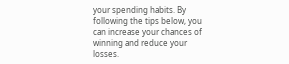your spending habits. By following the tips below, you can increase your chances of winning and reduce your losses.